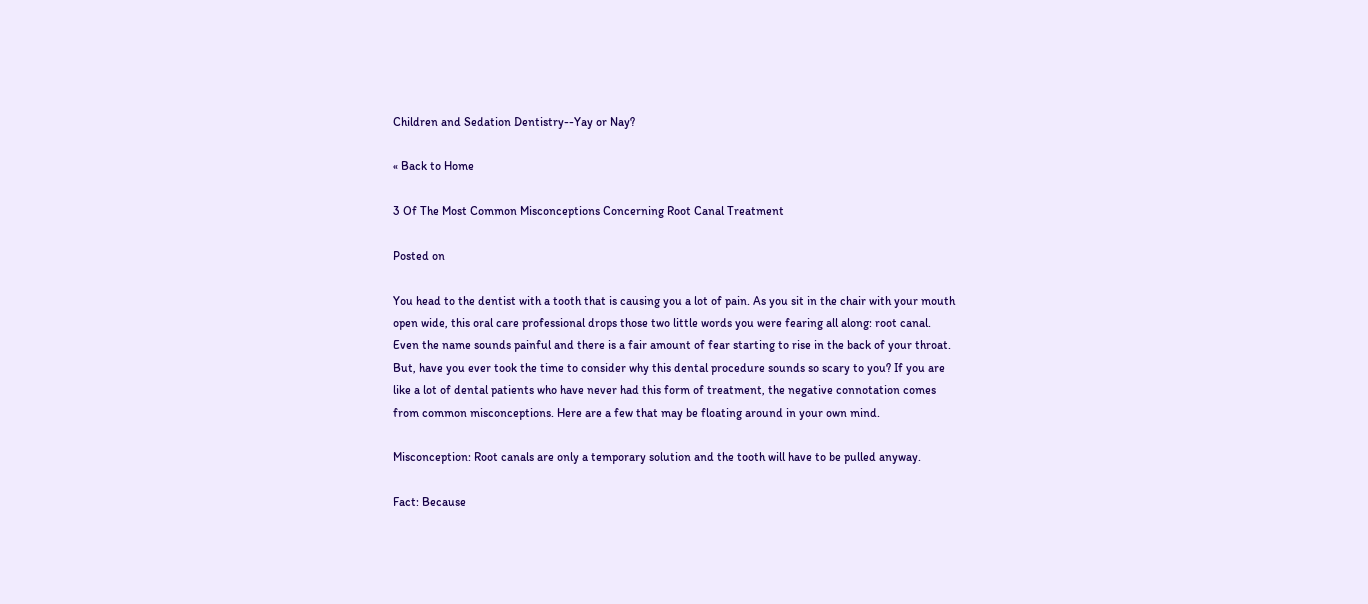Children and Sedation Dentistry--Yay or Nay?

« Back to Home

3 Of The Most Common Misconceptions Concerning Root Canal Treatment

Posted on

You head to the dentist with a tooth that is causing you a lot of pain. As you sit in the chair with your mouth open wide, this oral care professional drops those two little words you were fearing all along: root canal. Even the name sounds painful and there is a fair amount of fear starting to rise in the back of your throat. But, have you ever took the time to consider why this dental procedure sounds so scary to you? If you are like a lot of dental patients who have never had this form of treatment, the negative connotation comes from common misconceptions. Here are a few that may be floating around in your own mind.

Misconception: Root canals are only a temporary solution and the tooth will have to be pulled anyway.

Fact: Because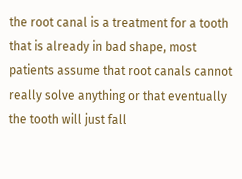the root canal is a treatment for a tooth that is already in bad shape, most patients assume that root canals cannot really solve anything or that eventually the tooth will just fall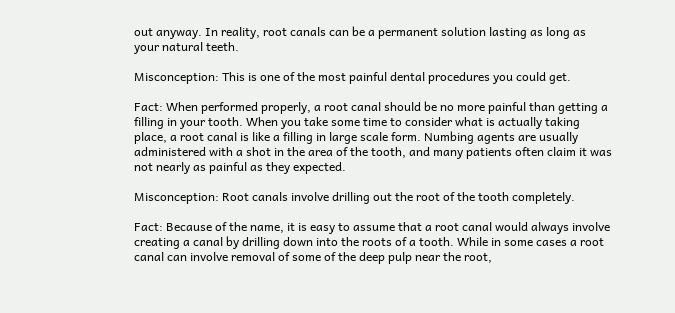out anyway. In reality, root canals can be a permanent solution lasting as long as your natural teeth.

Misconception: This is one of the most painful dental procedures you could get.

Fact: When performed properly, a root canal should be no more painful than getting a filling in your tooth. When you take some time to consider what is actually taking place, a root canal is like a filling in large scale form. Numbing agents are usually administered with a shot in the area of the tooth, and many patients often claim it was not nearly as painful as they expected.

Misconception: Root canals involve drilling out the root of the tooth completely.

Fact: Because of the name, it is easy to assume that a root canal would always involve creating a canal by drilling down into the roots of a tooth. While in some cases a root canal can involve removal of some of the deep pulp near the root,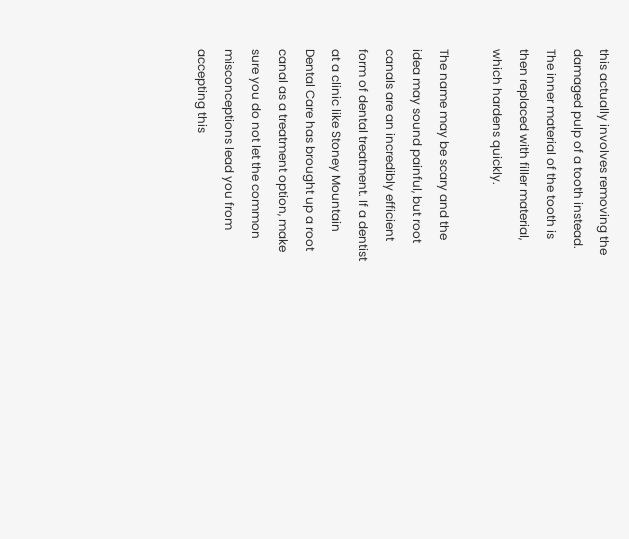this actually involves removing the damaged pulp of a tooth instead. The inner material of the tooth is then replaced with filler material, which hardens quickly.

The name may be scary and the idea may sound painful, but root canals are an incredibly efficient form of dental treatment. If a dentist at a clinic like Stoney Mountain Dental Care has brought up a root canal as a treatment option, make sure you do not let the common misconceptions lead you from accepting this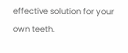effective solution for your own teeth.